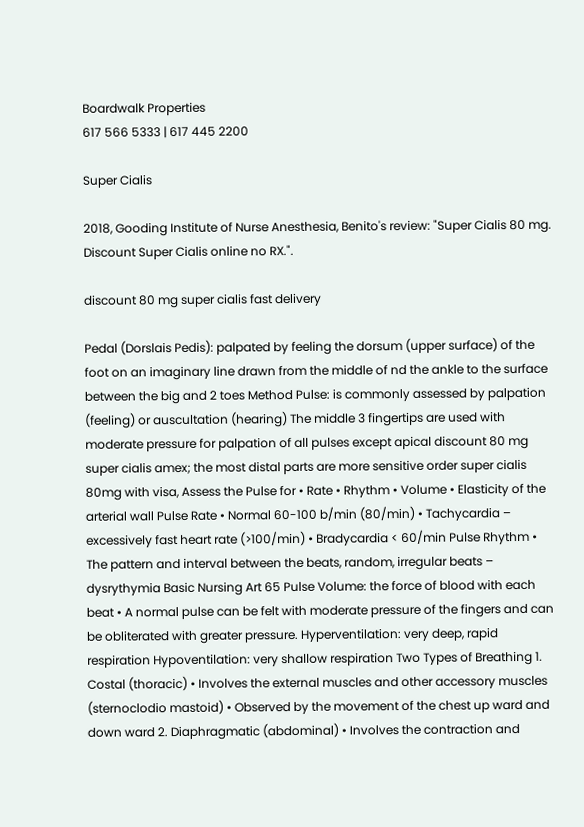Boardwalk Properties
617 566 5333 | 617 445 2200

Super Cialis

2018, Gooding Institute of Nurse Anesthesia, Benito's review: "Super Cialis 80 mg. Discount Super Cialis online no RX.".

discount 80 mg super cialis fast delivery

Pedal (Dorslais Pedis): palpated by feeling the dorsum (upper surface) of the foot on an imaginary line drawn from the middle of nd the ankle to the surface between the big and 2 toes Method Pulse: is commonly assessed by palpation (feeling) or auscultation (hearing) The middle 3 fingertips are used with moderate pressure for palpation of all pulses except apical discount 80 mg super cialis amex; the most distal parts are more sensitive order super cialis 80mg with visa, Assess the Pulse for • Rate • Rhythm • Volume • Elasticity of the arterial wall Pulse Rate • Normal 60-100 b/min (80/min) • Tachycardia – excessively fast heart rate (>100/min) • Bradycardia < 60/min Pulse Rhythm • The pattern and interval between the beats, random, irregular beats – dysrythymia Basic Nursing Art 65 Pulse Volume: the force of blood with each beat • A normal pulse can be felt with moderate pressure of the fingers and can be obliterated with greater pressure. Hyperventilation: very deep, rapid respiration Hypoventilation: very shallow respiration Two Types of Breathing 1. Costal (thoracic) • Involves the external muscles and other accessory muscles (sternoclodio mastoid) • Observed by the movement of the chest up ward and down ward 2. Diaphragmatic (abdominal) • Involves the contraction and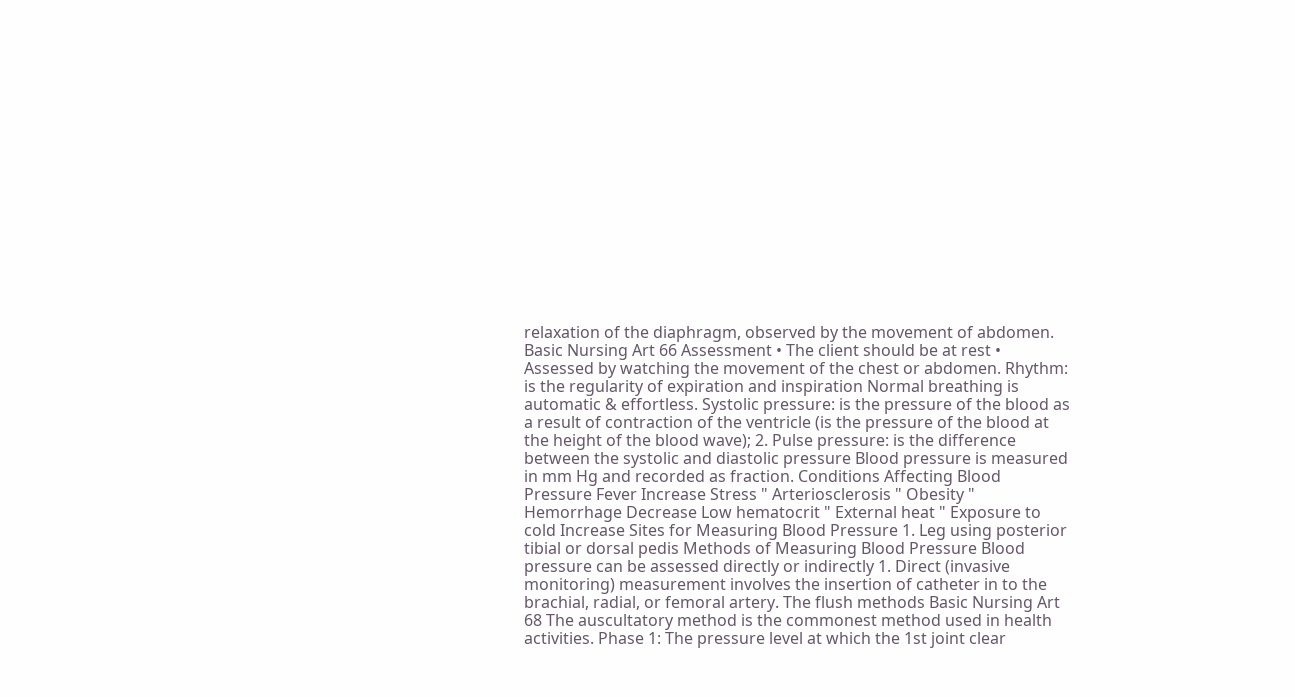relaxation of the diaphragm, observed by the movement of abdomen. Basic Nursing Art 66 Assessment • The client should be at rest • Assessed by watching the movement of the chest or abdomen. Rhythm: is the regularity of expiration and inspiration Normal breathing is automatic & effortless. Systolic pressure: is the pressure of the blood as a result of contraction of the ventricle (is the pressure of the blood at the height of the blood wave); 2. Pulse pressure: is the difference between the systolic and diastolic pressure Blood pressure is measured in mm Hg and recorded as fraction. Conditions Affecting Blood Pressure Fever Increase Stress " Arteriosclerosis " Obesity " Hemorrhage Decrease Low hematocrit " External heat " Exposure to cold Increase Sites for Measuring Blood Pressure 1. Leg using posterior tibial or dorsal pedis Methods of Measuring Blood Pressure Blood pressure can be assessed directly or indirectly 1. Direct (invasive monitoring) measurement involves the insertion of catheter in to the brachial, radial, or femoral artery. The flush methods Basic Nursing Art 68 The auscultatory method is the commonest method used in health activities. Phase 1: The pressure level at which the 1st joint clear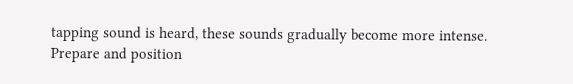tapping sound is heard, these sounds gradually become more intense. Prepare and position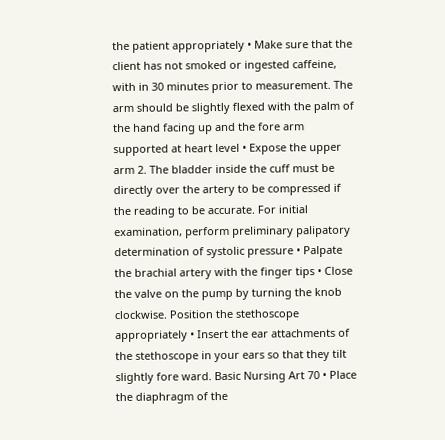the patient appropriately • Make sure that the client has not smoked or ingested caffeine, with in 30 minutes prior to measurement. The arm should be slightly flexed with the palm of the hand facing up and the fore arm supported at heart level • Expose the upper arm 2. The bladder inside the cuff must be directly over the artery to be compressed if the reading to be accurate. For initial examination, perform preliminary palipatory determination of systolic pressure • Palpate the brachial artery with the finger tips • Close the valve on the pump by turning the knob clockwise. Position the stethoscope appropriately • Insert the ear attachments of the stethoscope in your ears so that they tilt slightly fore ward. Basic Nursing Art 70 • Place the diaphragm of the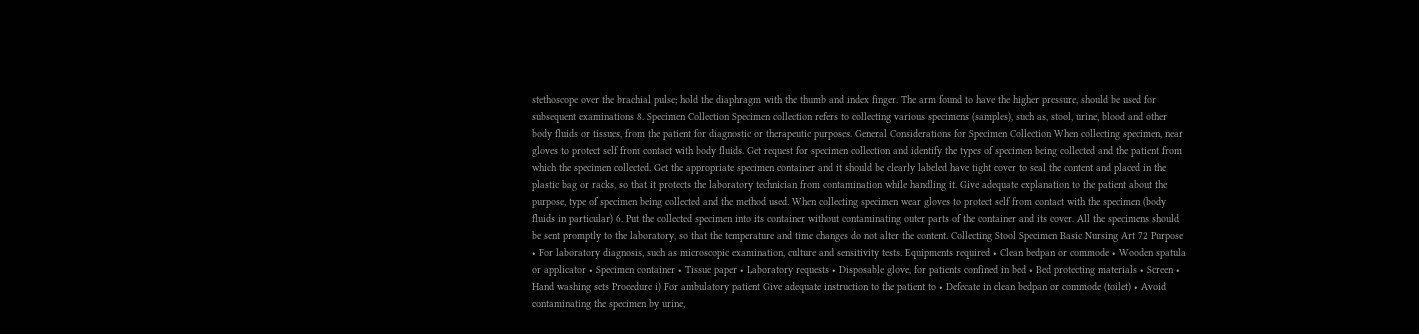stethoscope over the brachial pulse; hold the diaphragm with the thumb and index finger. The arm found to have the higher pressure, should be used for subsequent examinations 8. Specimen Collection Specimen collection refers to collecting various specimens (samples), such as, stool, urine, blood and other body fluids or tissues, from the patient for diagnostic or therapeutic purposes. General Considerations for Specimen Collection When collecting specimen, near gloves to protect self from contact with body fluids. Get request for specimen collection and identify the types of specimen being collected and the patient from which the specimen collected. Get the appropriate specimen container and it should be clearly labeled have tight cover to seal the content and placed in the plastic bag or racks, so that it protects the laboratory technician from contamination while handling it. Give adequate explanation to the patient about the purpose, type of specimen being collected and the method used. When collecting specimen wear gloves to protect self from contact with the specimen (body fluids in particular) 6. Put the collected specimen into its container without contaminating outer parts of the container and its cover. All the specimens should be sent promptly to the laboratory, so that the temperature and time changes do not alter the content. Collecting Stool Specimen Basic Nursing Art 72 Purpose • For laboratory diagnosis, such as microscopic examination, culture and sensitivity tests. Equipments required • Clean bedpan or commode • Wooden spatula or applicator • Specimen container • Tissue paper • Laboratory requests • Disposable glove, for patients confined in bed • Bed protecting materials • Screen • Hand washing sets Procedure i) For ambulatory patient Give adequate instruction to the patient to • Defecate in clean bedpan or commode (toilet) • Avoid contaminating the specimen by urine,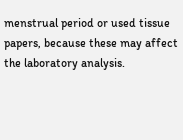menstrual period or used tissue papers, because these may affect the laboratory analysis.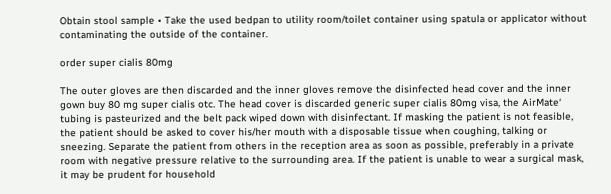Obtain stool sample • Take the used bedpan to utility room/toilet container using spatula or applicator without contaminating the outside of the container.

order super cialis 80mg

The outer gloves are then discarded and the inner gloves remove the disinfected head cover and the inner gown buy 80 mg super cialis otc. The head cover is discarded generic super cialis 80mg visa, the AirMate‘ tubing is pasteurized and the belt pack wiped down with disinfectant. If masking the patient is not feasible, the patient should be asked to cover his/her mouth with a disposable tissue when coughing, talking or sneezing. Separate the patient from others in the reception area as soon as possible, preferably in a private room with negative pressure relative to the surrounding area. If the patient is unable to wear a surgical mask, it may be prudent for household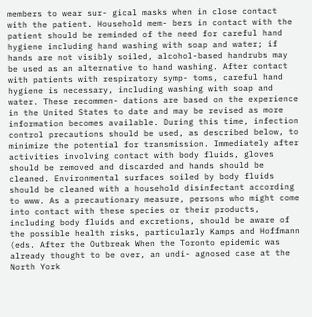members to wear sur- gical masks when in close contact with the patient. Household mem- bers in contact with the patient should be reminded of the need for careful hand hygiene including hand washing with soap and water; if hands are not visibly soiled, alcohol-based handrubs may be used as an alternative to hand washing. After contact with patients with respiratory symp- toms, careful hand hygiene is necessary, including washing with soap and water. These recommen- dations are based on the experience in the United States to date and may be revised as more information becomes available. During this time, infection control precautions should be used, as described below, to minimize the potential for transmission. Immediately after activities involving contact with body fluids, gloves should be removed and discarded and hands should be cleaned. Environmental surfaces soiled by body fluids should be cleaned with a household disinfectant according to www. As a precautionary measure, persons who might come into contact with these species or their products, including body fluids and excretions, should be aware of the possible health risks, particularly Kamps and Hoffmann (eds. After the Outbreak When the Toronto epidemic was already thought to be over, an undi- agnosed case at the North York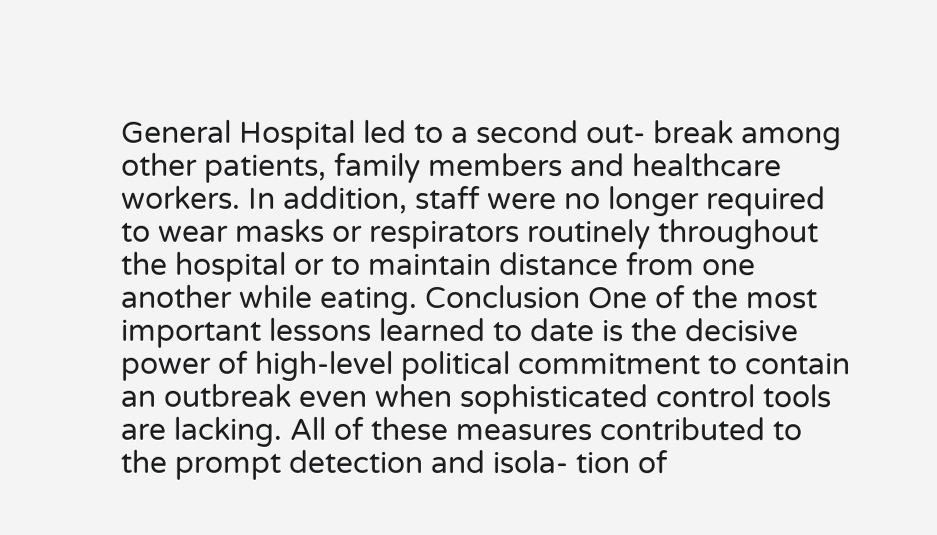General Hospital led to a second out- break among other patients, family members and healthcare workers. In addition, staff were no longer required to wear masks or respirators routinely throughout the hospital or to maintain distance from one another while eating. Conclusion One of the most important lessons learned to date is the decisive power of high-level political commitment to contain an outbreak even when sophisticated control tools are lacking. All of these measures contributed to the prompt detection and isola- tion of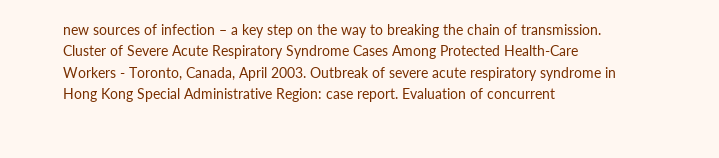new sources of infection – a key step on the way to breaking the chain of transmission. Cluster of Severe Acute Respiratory Syndrome Cases Among Protected Health-Care Workers - Toronto, Canada, April 2003. Outbreak of severe acute respiratory syndrome in Hong Kong Special Administrative Region: case report. Evaluation of concurrent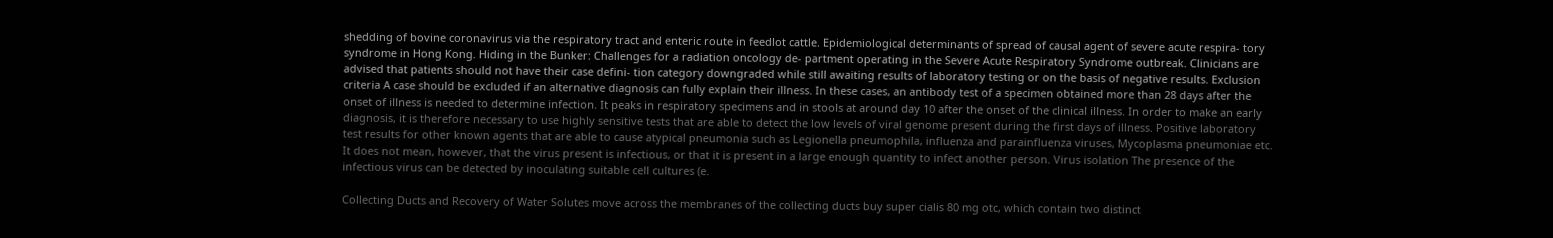shedding of bovine coronavirus via the respiratory tract and enteric route in feedlot cattle. Epidemiological determinants of spread of causal agent of severe acute respira- tory syndrome in Hong Kong. Hiding in the Bunker: Challenges for a radiation oncology de- partment operating in the Severe Acute Respiratory Syndrome outbreak. Clinicians are advised that patients should not have their case defini- tion category downgraded while still awaiting results of laboratory testing or on the basis of negative results. Exclusion criteria A case should be excluded if an alternative diagnosis can fully explain their illness. In these cases, an antibody test of a specimen obtained more than 28 days after the onset of illness is needed to determine infection. It peaks in respiratory specimens and in stools at around day 10 after the onset of the clinical illness. In order to make an early diagnosis, it is therefore necessary to use highly sensitive tests that are able to detect the low levels of viral genome present during the first days of illness. Positive laboratory test results for other known agents that are able to cause atypical pneumonia such as Legionella pneumophila, influenza and parainfluenza viruses, Mycoplasma pneumoniae etc. It does not mean, however, that the virus present is infectious, or that it is present in a large enough quantity to infect another person. Virus isolation The presence of the infectious virus can be detected by inoculating suitable cell cultures (e.

Collecting Ducts and Recovery of Water Solutes move across the membranes of the collecting ducts buy super cialis 80 mg otc, which contain two distinct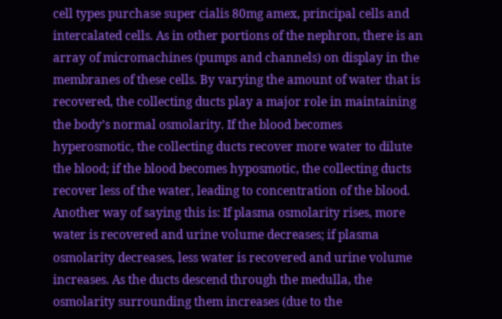cell types purchase super cialis 80mg amex, principal cells and intercalated cells. As in other portions of the nephron, there is an array of micromachines (pumps and channels) on display in the membranes of these cells. By varying the amount of water that is recovered, the collecting ducts play a major role in maintaining the body’s normal osmolarity. If the blood becomes hyperosmotic, the collecting ducts recover more water to dilute the blood; if the blood becomes hyposmotic, the collecting ducts recover less of the water, leading to concentration of the blood. Another way of saying this is: If plasma osmolarity rises, more water is recovered and urine volume decreases; if plasma osmolarity decreases, less water is recovered and urine volume increases. As the ducts descend through the medulla, the osmolarity surrounding them increases (due to the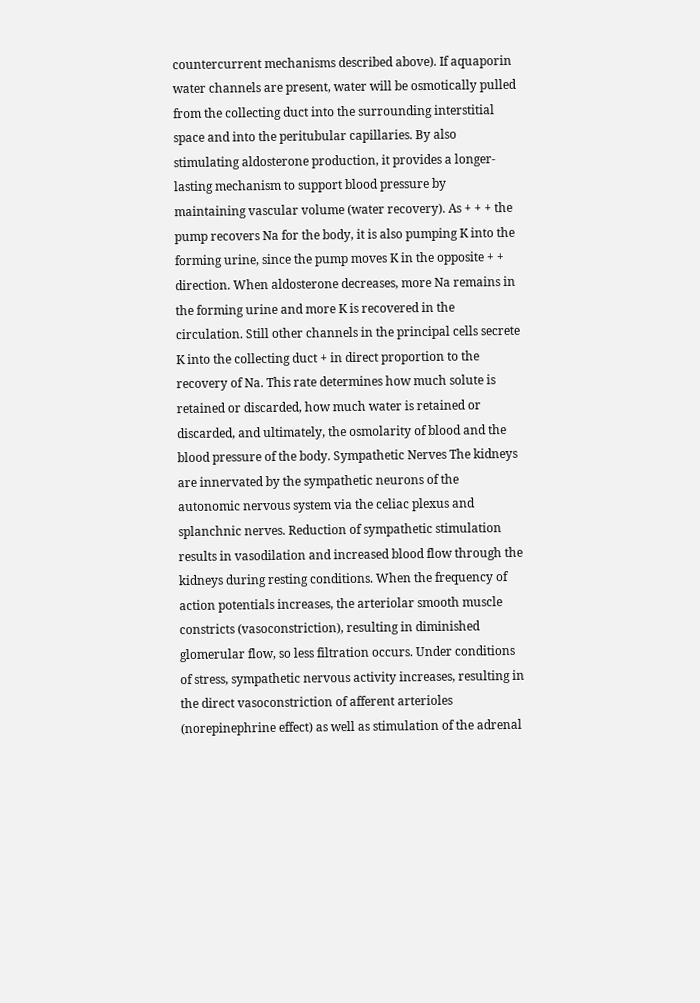countercurrent mechanisms described above). If aquaporin water channels are present, water will be osmotically pulled from the collecting duct into the surrounding interstitial space and into the peritubular capillaries. By also stimulating aldosterone production, it provides a longer-lasting mechanism to support blood pressure by maintaining vascular volume (water recovery). As + + + the pump recovers Na for the body, it is also pumping K into the forming urine, since the pump moves K in the opposite + + direction. When aldosterone decreases, more Na remains in the forming urine and more K is recovered in the circulation. Still other channels in the principal cells secrete K into the collecting duct + in direct proportion to the recovery of Na. This rate determines how much solute is retained or discarded, how much water is retained or discarded, and ultimately, the osmolarity of blood and the blood pressure of the body. Sympathetic Nerves The kidneys are innervated by the sympathetic neurons of the autonomic nervous system via the celiac plexus and splanchnic nerves. Reduction of sympathetic stimulation results in vasodilation and increased blood flow through the kidneys during resting conditions. When the frequency of action potentials increases, the arteriolar smooth muscle constricts (vasoconstriction), resulting in diminished glomerular flow, so less filtration occurs. Under conditions of stress, sympathetic nervous activity increases, resulting in the direct vasoconstriction of afferent arterioles (norepinephrine effect) as well as stimulation of the adrenal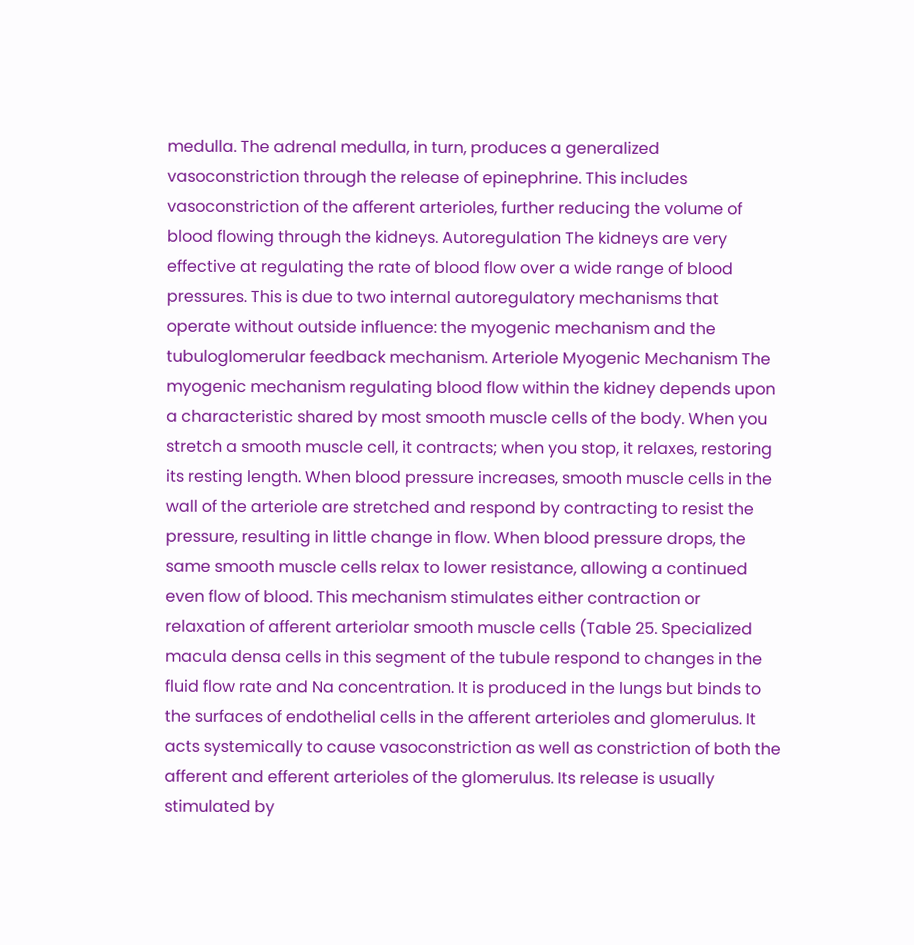medulla. The adrenal medulla, in turn, produces a generalized vasoconstriction through the release of epinephrine. This includes vasoconstriction of the afferent arterioles, further reducing the volume of blood flowing through the kidneys. Autoregulation The kidneys are very effective at regulating the rate of blood flow over a wide range of blood pressures. This is due to two internal autoregulatory mechanisms that operate without outside influence: the myogenic mechanism and the tubuloglomerular feedback mechanism. Arteriole Myogenic Mechanism The myogenic mechanism regulating blood flow within the kidney depends upon a characteristic shared by most smooth muscle cells of the body. When you stretch a smooth muscle cell, it contracts; when you stop, it relaxes, restoring its resting length. When blood pressure increases, smooth muscle cells in the wall of the arteriole are stretched and respond by contracting to resist the pressure, resulting in little change in flow. When blood pressure drops, the same smooth muscle cells relax to lower resistance, allowing a continued even flow of blood. This mechanism stimulates either contraction or relaxation of afferent arteriolar smooth muscle cells (Table 25. Specialized macula densa cells in this segment of the tubule respond to changes in the fluid flow rate and Na concentration. It is produced in the lungs but binds to the surfaces of endothelial cells in the afferent arterioles and glomerulus. It acts systemically to cause vasoconstriction as well as constriction of both the afferent and efferent arterioles of the glomerulus. Its release is usually stimulated by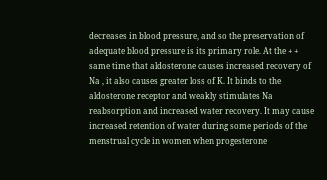decreases in blood pressure, and so the preservation of adequate blood pressure is its primary role. At the + + same time that aldosterone causes increased recovery of Na , it also causes greater loss of K. It binds to the aldosterone receptor and weakly stimulates Na reabsorption and increased water recovery. It may cause increased retention of water during some periods of the menstrual cycle in women when progesterone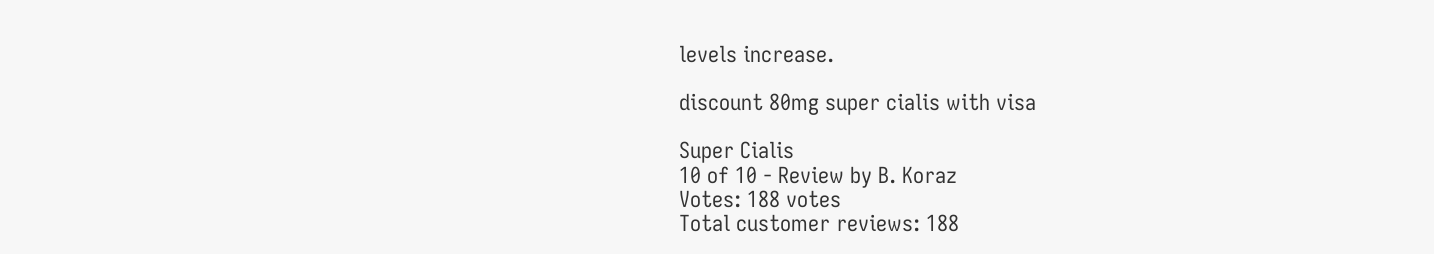levels increase.

discount 80mg super cialis with visa

Super Cialis
10 of 10 - Review by B. Koraz
Votes: 188 votes
Total customer reviews: 188